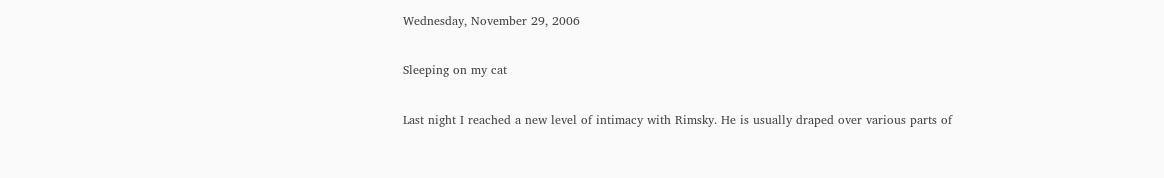Wednesday, November 29, 2006

Sleeping on my cat

Last night I reached a new level of intimacy with Rimsky. He is usually draped over various parts of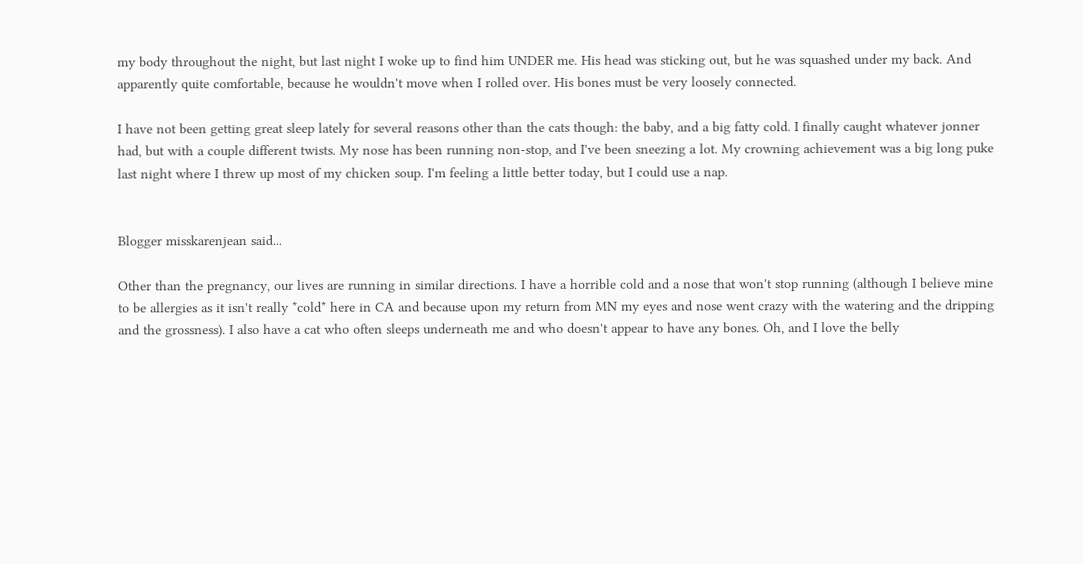my body throughout the night, but last night I woke up to find him UNDER me. His head was sticking out, but he was squashed under my back. And apparently quite comfortable, because he wouldn't move when I rolled over. His bones must be very loosely connected.

I have not been getting great sleep lately for several reasons other than the cats though: the baby, and a big fatty cold. I finally caught whatever jonner had, but with a couple different twists. My nose has been running non-stop, and I've been sneezing a lot. My crowning achievement was a big long puke last night where I threw up most of my chicken soup. I'm feeling a little better today, but I could use a nap.


Blogger misskarenjean said...

Other than the pregnancy, our lives are running in similar directions. I have a horrible cold and a nose that won't stop running (although I believe mine to be allergies as it isn't really *cold* here in CA and because upon my return from MN my eyes and nose went crazy with the watering and the dripping and the grossness). I also have a cat who often sleeps underneath me and who doesn't appear to have any bones. Oh, and I love the belly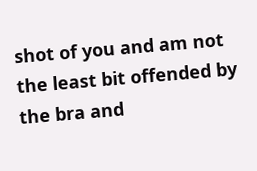shot of you and am not the least bit offended by the bra and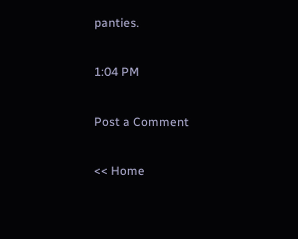panties.

1:04 PM

Post a Comment

<< Home